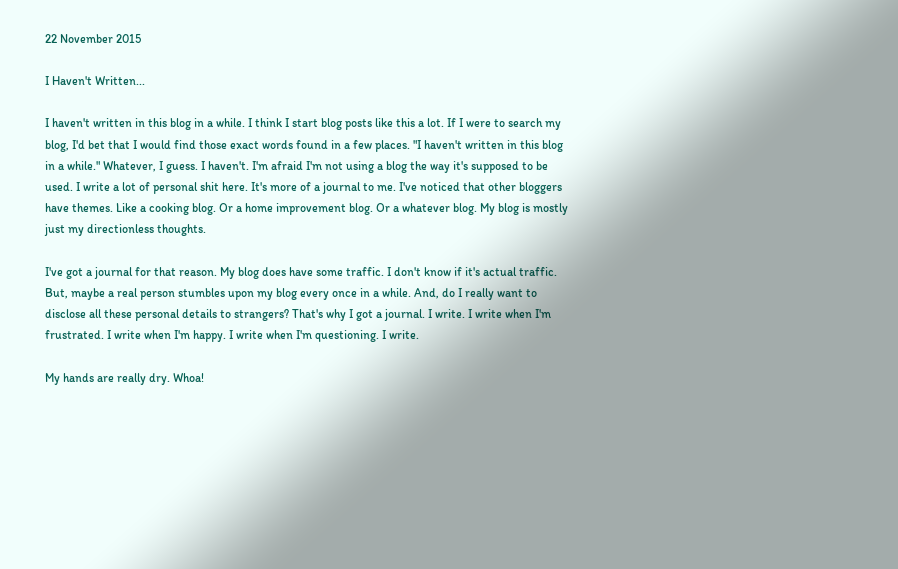22 November 2015

I Haven't Written...

I haven't written in this blog in a while. I think I start blog posts like this a lot. If I were to search my blog, I'd bet that I would find those exact words found in a few places. "I haven't written in this blog in a while." Whatever, I guess. I haven't. I'm afraid I'm not using a blog the way it's supposed to be used. I write a lot of personal shit here. It's more of a journal to me. I've noticed that other bloggers have themes. Like a cooking blog. Or a home improvement blog. Or a whatever blog. My blog is mostly just my directionless thoughts.

I've got a journal for that reason. My blog does have some traffic. I don't know if it's actual traffic. But, maybe a real person stumbles upon my blog every once in a while. And, do I really want to disclose all these personal details to strangers? That's why I got a journal. I write. I write when I'm frustrated. I write when I'm happy. I write when I'm questioning. I write.

My hands are really dry. Whoa!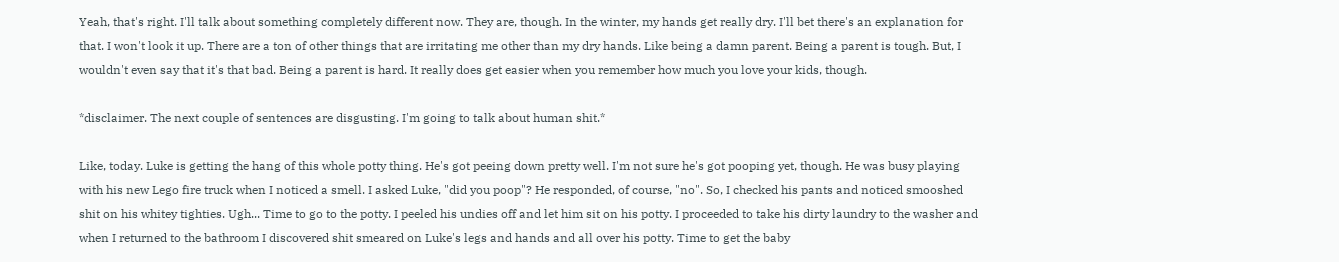Yeah, that's right. I'll talk about something completely different now. They are, though. In the winter, my hands get really dry. I'll bet there's an explanation for that. I won't look it up. There are a ton of other things that are irritating me other than my dry hands. Like being a damn parent. Being a parent is tough. But, I wouldn't even say that it's that bad. Being a parent is hard. It really does get easier when you remember how much you love your kids, though.

*disclaimer. The next couple of sentences are disgusting. I'm going to talk about human shit.*

Like, today. Luke is getting the hang of this whole potty thing. He's got peeing down pretty well. I'm not sure he's got pooping yet, though. He was busy playing with his new Lego fire truck when I noticed a smell. I asked Luke, "did you poop"? He responded, of course, "no". So, I checked his pants and noticed smooshed shit on his whitey tighties. Ugh... Time to go to the potty. I peeled his undies off and let him sit on his potty. I proceeded to take his dirty laundry to the washer and when I returned to the bathroom I discovered shit smeared on Luke's legs and hands and all over his potty. Time to get the baby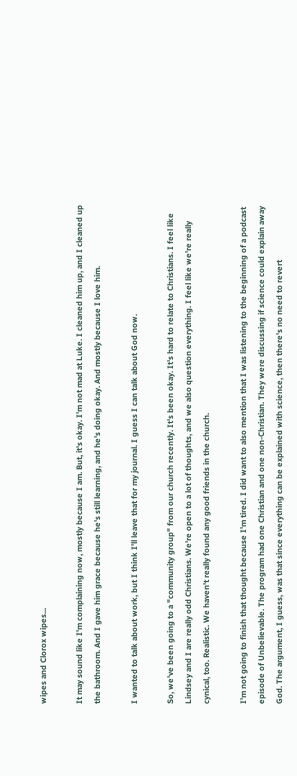wipes and Clorox wipes...

It may sound like I'm complaining now, mostly because I am. But, it's okay. I'm not mad at Luke. I cleaned him up, and I cleaned up the bathroom. And I gave him grace because he's still learning, and he's doing okay. And mostly because I love him.

I wanted to talk about work, but I think I'll leave that for my journal. I guess I can talk about God now.

So, we've been going to a "community group" from our church recently. It's been okay. It's hard to relate to Christians. I feel like Lindsey and I are really odd Christians. We're open to a lot of thoughts, and we also question everything. I feel like we're really cynical, too. Realistic. We haven't really found any good friends in the church.

I'm not going to finish that thought because I'm tired. I did want to also mention that I was listening to the beginning of a podcast episode of Unbelievable. The program had one Christian and one non-Christian. They were discussing if science could explain away God. The argument, I guess, was that since everything can be explained with science, then there's no need to revert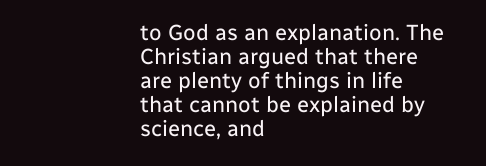to God as an explanation. The Christian argued that there are plenty of things in life that cannot be explained by science, and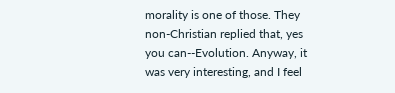morality is one of those. They non-Christian replied that, yes you can--Evolution. Anyway, it was very interesting, and I feel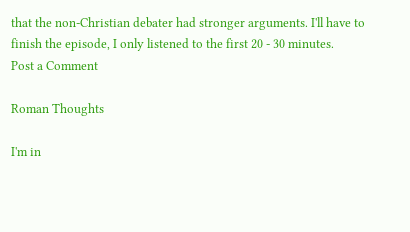that the non-Christian debater had stronger arguments. I'll have to finish the episode, I only listened to the first 20 - 30 minutes.
Post a Comment

Roman Thoughts

I'm in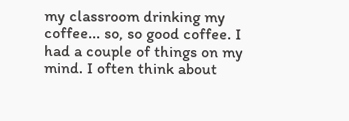my classroom drinking my coffee... so, so good coffee. I had a couple of things on my mind. I often think about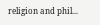religion and phil...